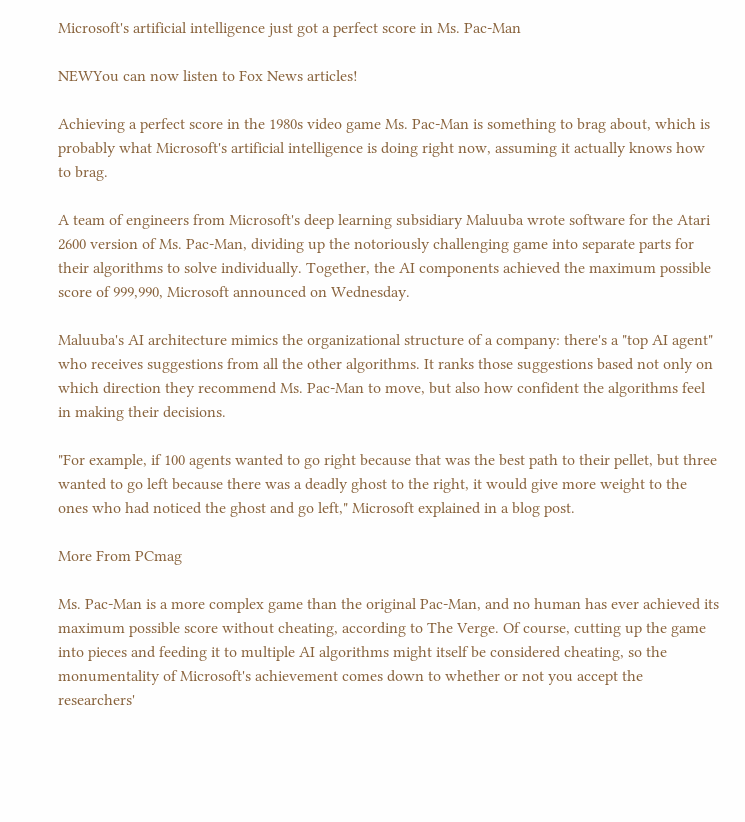Microsoft's artificial intelligence just got a perfect score in Ms. Pac-Man

NEWYou can now listen to Fox News articles!

Achieving a perfect score in the 1980s video game Ms. Pac-Man is something to brag about, which is probably what Microsoft's artificial intelligence is doing right now, assuming it actually knows how to brag.

A team of engineers from Microsoft's deep learning subsidiary Maluuba wrote software for the Atari 2600 version of Ms. Pac-Man, dividing up the notoriously challenging game into separate parts for their algorithms to solve individually. Together, the AI components achieved the maximum possible score of 999,990, Microsoft announced on Wednesday.

Maluuba's AI architecture mimics the organizational structure of a company: there's a "top AI agent" who receives suggestions from all the other algorithms. It ranks those suggestions based not only on which direction they recommend Ms. Pac-Man to move, but also how confident the algorithms feel in making their decisions.

"For example, if 100 agents wanted to go right because that was the best path to their pellet, but three wanted to go left because there was a deadly ghost to the right, it would give more weight to the ones who had noticed the ghost and go left," Microsoft explained in a blog post.

More From PCmag

Ms. Pac-Man is a more complex game than the original Pac-Man, and no human has ever achieved its maximum possible score without cheating, according to The Verge. Of course, cutting up the game into pieces and feeding it to multiple AI algorithms might itself be considered cheating, so the monumentality of Microsoft's achievement comes down to whether or not you accept the researchers'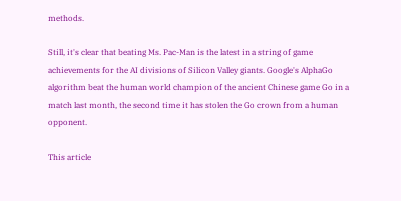methods.

Still, it's clear that beating Ms. Pac-Man is the latest in a string of game achievements for the AI divisions of Silicon Valley giants. Google's AlphaGo algorithm beat the human world champion of the ancient Chinese game Go in a match last month, the second time it has stolen the Go crown from a human opponent.

This article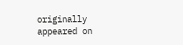originally appeared on